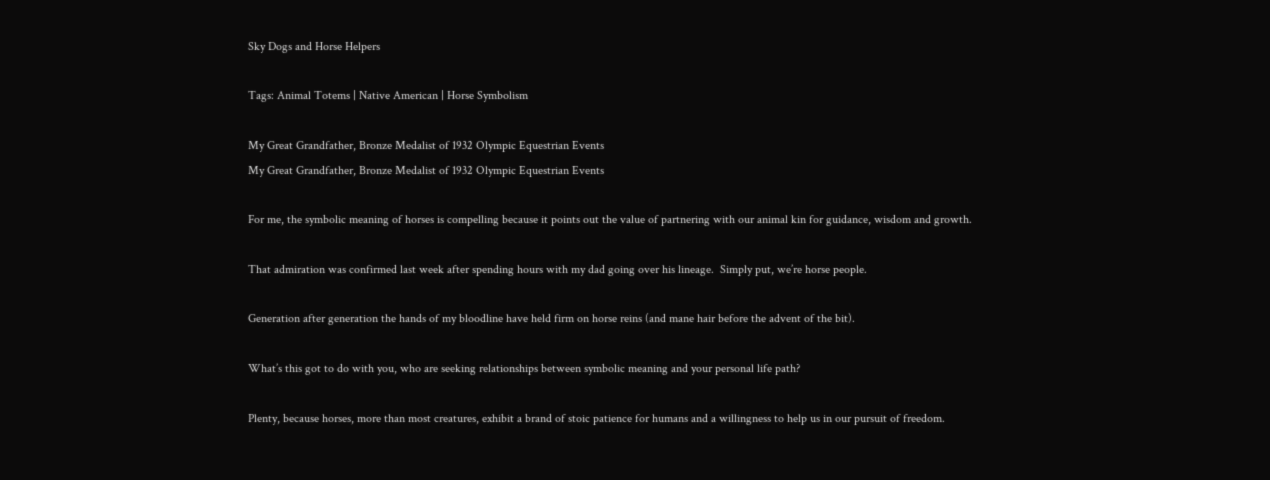Sky Dogs and Horse Helpers

Tags: Animal Totems | Native American | Horse Symbolism

My Great Grandfather, Bronze Medalist of 1932 Olympic Equestrian Events
My Great Grandfather, Bronze Medalist of 1932 Olympic Equestrian Events

For me, the symbolic meaning of horses is compelling because it points out the value of partnering with our animal kin for guidance, wisdom and growth.

That admiration was confirmed last week after spending hours with my dad going over his lineage.  Simply put, we’re horse people.

Generation after generation the hands of my bloodline have held firm on horse reins (and mane hair before the advent of the bit).

What’s this got to do with you, who are seeking relationships between symbolic meaning and your personal life path?

Plenty, because horses, more than most creatures, exhibit a brand of stoic patience for humans and a willingness to help us in our pursuit of freedom.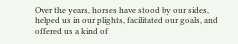Over the years, horses have stood by our sides, helped us in our plights, facilitated our goals, and offered us a kind of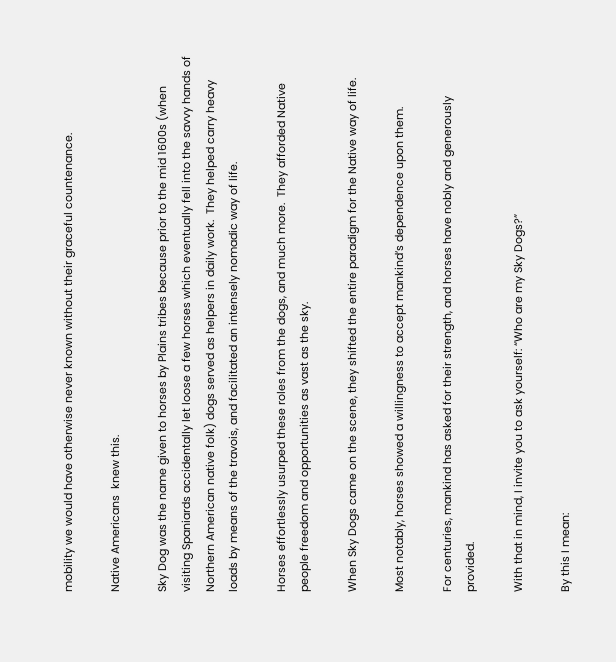mobility we would have otherwise never known without their graceful countenance.

Native Americans  knew this.

Sky Dog was the name given to horses by Plains tribes because prior to the mid 1600s (when visiting Spaniards accidentally let loose a few horses which eventually fell into the savvy hands of  Northern American native folk) dogs served as helpers in daily work.  They helped carry heavy loads by means of the travois, and facilitated an intensely nomadic way of life.

Horses effortlessly usurped these roles from the dogs, and much more.  They afforded Native people freedom and opportunities as vast as the sky.

When Sky Dogs came on the scene, they shifted the entire paradigm for the Native way of life.

Most notably, horses showed a willingness to accept mankind’s dependence upon them.

For centuries, mankind has asked for their strength, and horses have nobly and generously provided.

With that in mind, I invite you to ask yourself: “Who are my Sky Dogs?”

By this I mean: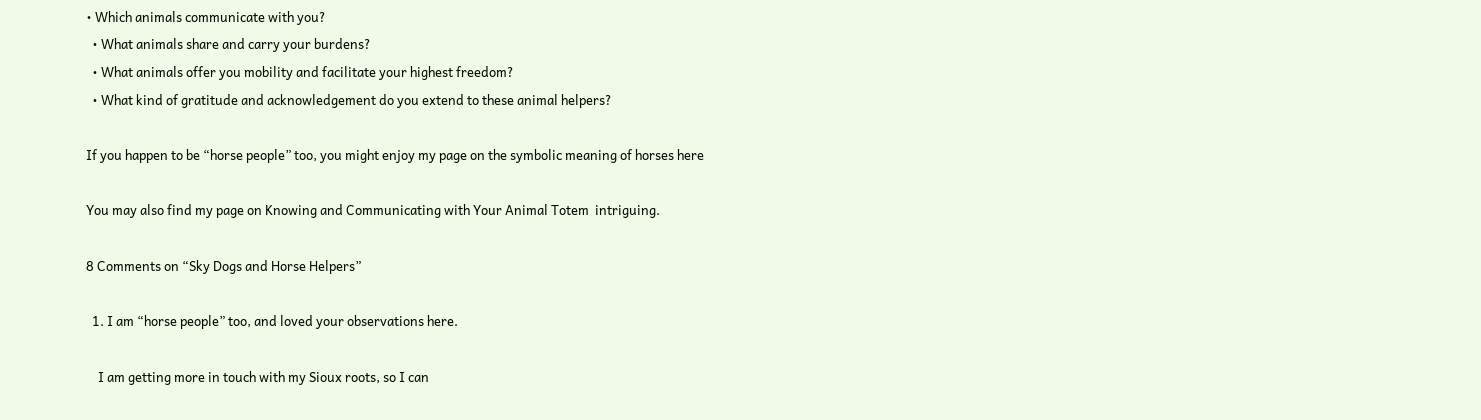• Which animals communicate with you?
  • What animals share and carry your burdens?
  • What animals offer you mobility and facilitate your highest freedom?
  • What kind of gratitude and acknowledgement do you extend to these animal helpers?

If you happen to be “horse people” too, you might enjoy my page on the symbolic meaning of horses here

You may also find my page on Knowing and Communicating with Your Animal Totem  intriguing.

8 Comments on “Sky Dogs and Horse Helpers”

  1. I am “horse people” too, and loved your observations here.

    I am getting more in touch with my Sioux roots, so I can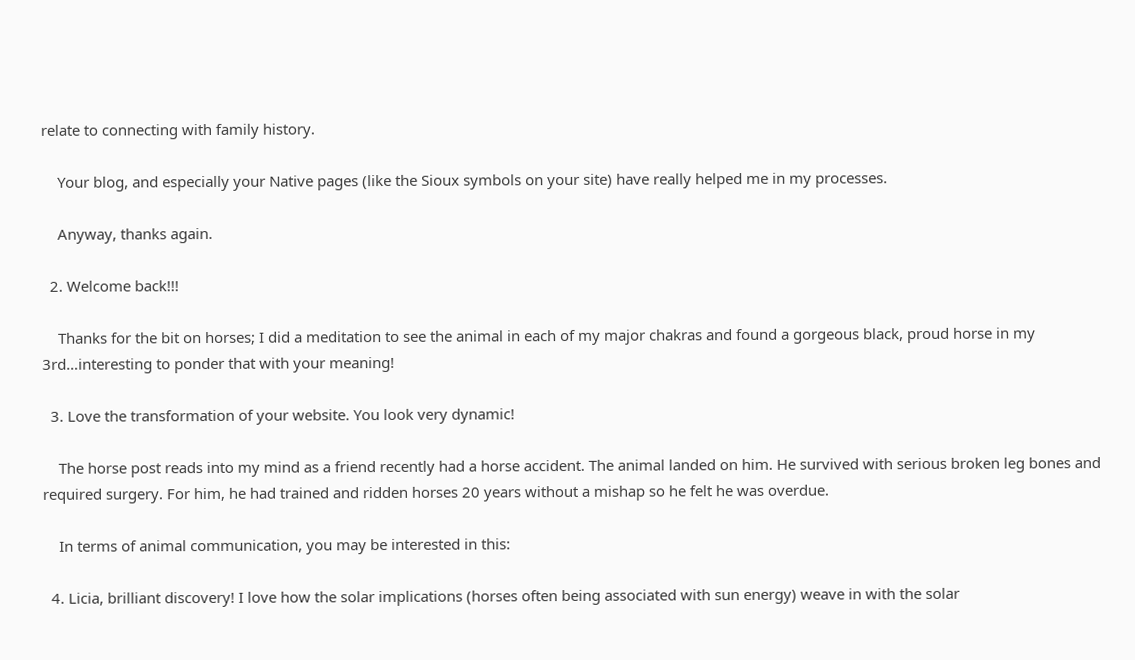relate to connecting with family history.

    Your blog, and especially your Native pages (like the Sioux symbols on your site) have really helped me in my processes.

    Anyway, thanks again.

  2. Welcome back!!!

    Thanks for the bit on horses; I did a meditation to see the animal in each of my major chakras and found a gorgeous black, proud horse in my 3rd…interesting to ponder that with your meaning!

  3. Love the transformation of your website. You look very dynamic!

    The horse post reads into my mind as a friend recently had a horse accident. The animal landed on him. He survived with serious broken leg bones and required surgery. For him, he had trained and ridden horses 20 years without a mishap so he felt he was overdue.

    In terms of animal communication, you may be interested in this:

  4. Licia, brilliant discovery! I love how the solar implications (horses often being associated with sun energy) weave in with the solar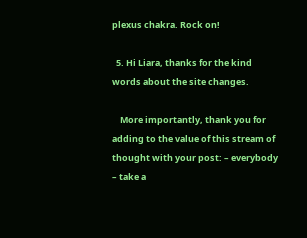plexus chakra. Rock on!

  5. Hi Liara, thanks for the kind words about the site changes.

    More importantly, thank you for adding to the value of this stream of thought with your post: – everybody – take a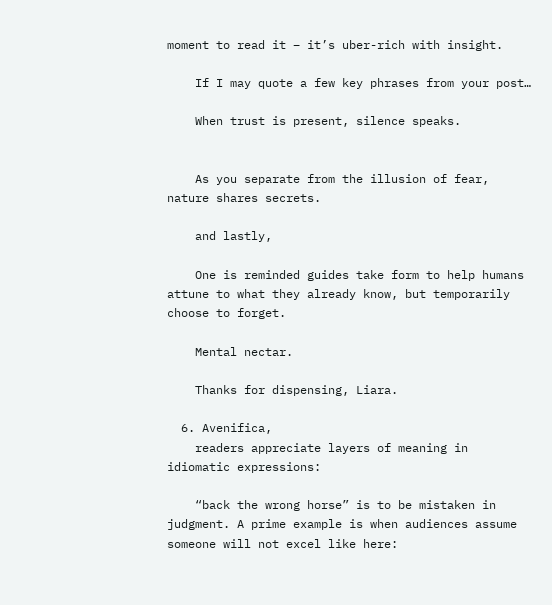moment to read it – it’s uber-rich with insight.

    If I may quote a few key phrases from your post…

    When trust is present, silence speaks.


    As you separate from the illusion of fear, nature shares secrets.

    and lastly,

    One is reminded guides take form to help humans attune to what they already know, but temporarily choose to forget.

    Mental nectar.

    Thanks for dispensing, Liara.

  6. Avenifica,
    readers appreciate layers of meaning in idiomatic expressions:

    “back the wrong horse” is to be mistaken in judgment. A prime example is when audiences assume someone will not excel like here: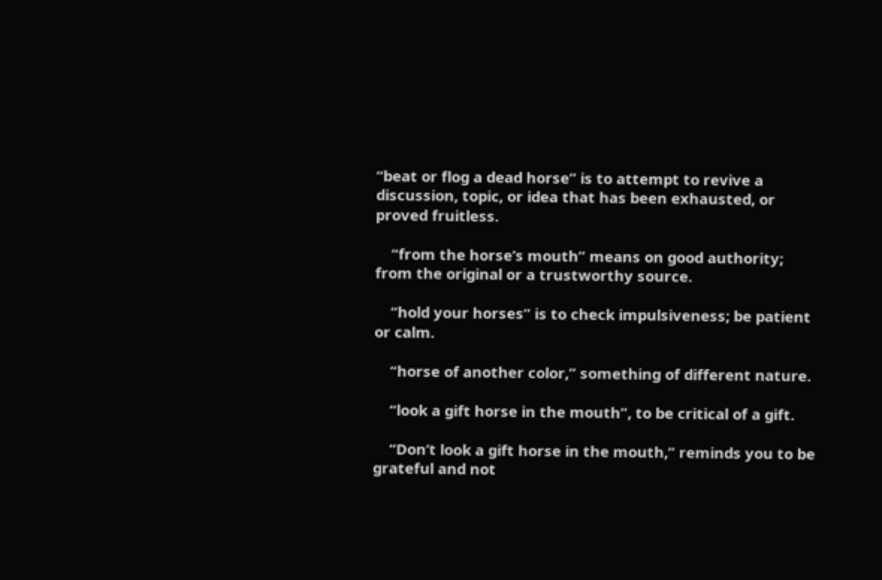“beat or flog a dead horse” is to attempt to revive a discussion, topic, or idea that has been exhausted, or proved fruitless.

    “from the horse’s mouth” means on good authority; from the original or a trustworthy source.

    “hold your horses” is to check impulsiveness; be patient or calm.

    “horse of another color,” something of different nature.

    “look a gift horse in the mouth”, to be critical of a gift.

    “Don’t look a gift horse in the mouth,” reminds you to be grateful and not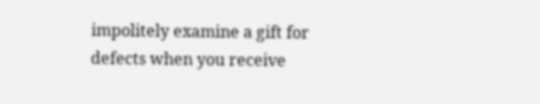impolitely examine a gift for defects when you receive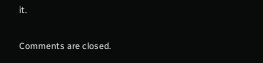it.

Comments are closed.